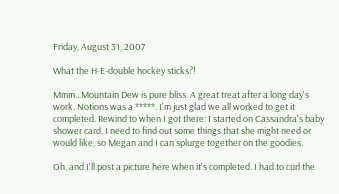Friday, August 31, 2007

What the H-E-double hockey sticks?!

Mmm...Mountain Dew is pure bliss. A great treat after a long day's work. Notions was a *****. I'm just glad we all worked to get it completed. Rewind to when I got there: I started on Cassandra's baby shower card. I need to find out some things that she might need or would like, so Megan and I can splurge together on the goodies.

Oh, and I'll post a picture here when it's completed. I had to curl the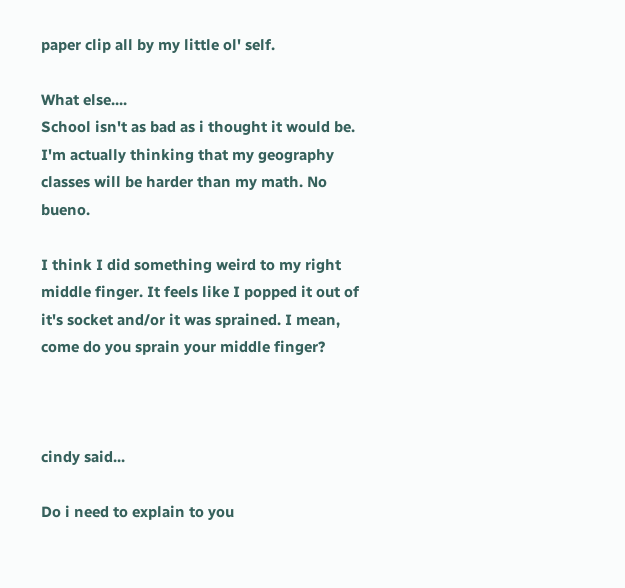paper clip all by my little ol' self.

What else....
School isn't as bad as i thought it would be. I'm actually thinking that my geography classes will be harder than my math. No bueno.

I think I did something weird to my right middle finger. It feels like I popped it out of it's socket and/or it was sprained. I mean, come do you sprain your middle finger?



cindy said...

Do i need to explain to you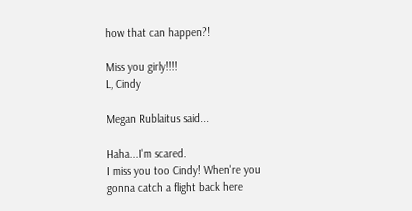how that can happen?!

Miss you girly!!!!
L, Cindy

Megan Rublaitus said...

Haha...I'm scared.
I miss you too Cindy! When're you gonna catch a flight back here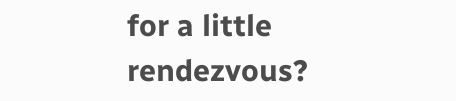for a little rendezvous?